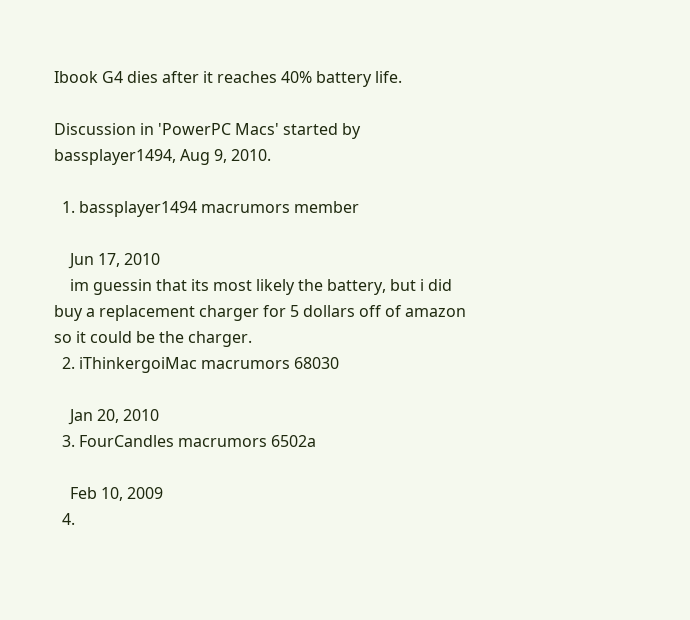Ibook G4 dies after it reaches 40% battery life.

Discussion in 'PowerPC Macs' started by bassplayer1494, Aug 9, 2010.

  1. bassplayer1494 macrumors member

    Jun 17, 2010
    im guessin that its most likely the battery, but i did buy a replacement charger for 5 dollars off of amazon so it could be the charger.
  2. iThinkergoiMac macrumors 68030

    Jan 20, 2010
  3. FourCandles macrumors 6502a

    Feb 10, 2009
  4.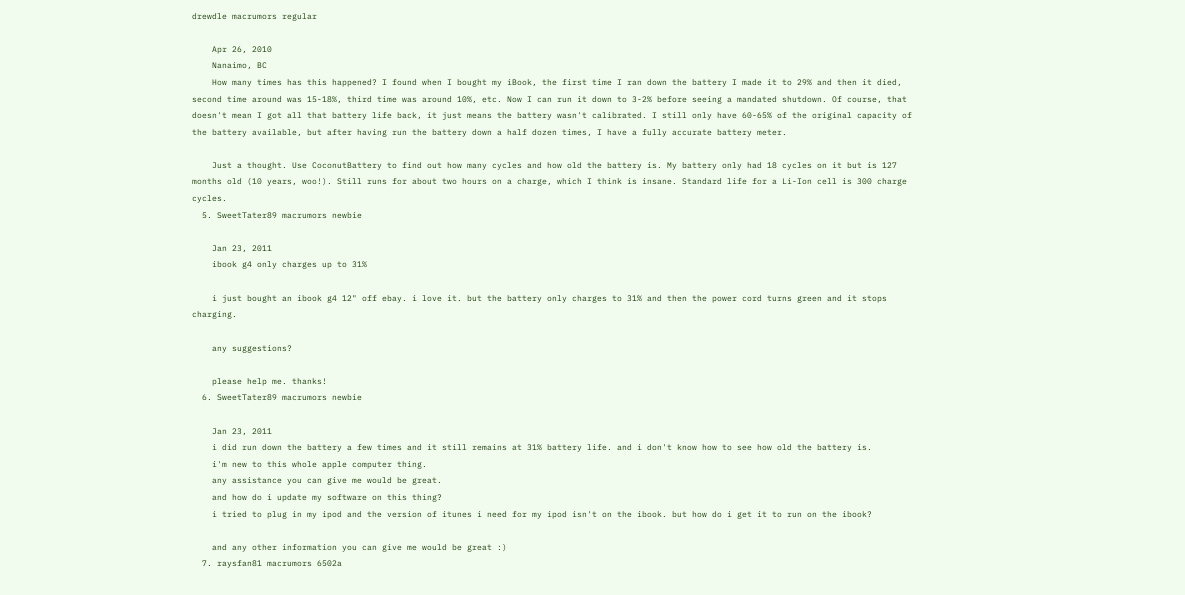drewdle macrumors regular

    Apr 26, 2010
    Nanaimo, BC
    How many times has this happened? I found when I bought my iBook, the first time I ran down the battery I made it to 29% and then it died, second time around was 15-18%, third time was around 10%, etc. Now I can run it down to 3-2% before seeing a mandated shutdown. Of course, that doesn't mean I got all that battery life back, it just means the battery wasn't calibrated. I still only have 60-65% of the original capacity of the battery available, but after having run the battery down a half dozen times, I have a fully accurate battery meter.

    Just a thought. Use CoconutBattery to find out how many cycles and how old the battery is. My battery only had 18 cycles on it but is 127 months old (10 years, woo!). Still runs for about two hours on a charge, which I think is insane. Standard life for a Li-Ion cell is 300 charge cycles.
  5. SweetTater89 macrumors newbie

    Jan 23, 2011
    ibook g4 only charges up to 31%

    i just bought an ibook g4 12" off ebay. i love it. but the battery only charges to 31% and then the power cord turns green and it stops charging.

    any suggestions?

    please help me. thanks!
  6. SweetTater89 macrumors newbie

    Jan 23, 2011
    i did run down the battery a few times and it still remains at 31% battery life. and i don't know how to see how old the battery is.
    i'm new to this whole apple computer thing.
    any assistance you can give me would be great.
    and how do i update my software on this thing?
    i tried to plug in my ipod and the version of itunes i need for my ipod isn't on the ibook. but how do i get it to run on the ibook?

    and any other information you can give me would be great :)
  7. raysfan81 macrumors 6502a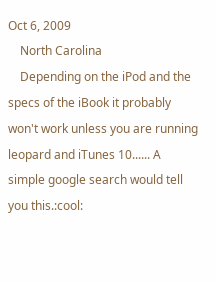Oct 6, 2009
    North Carolina
    Depending on the iPod and the specs of the iBook it probably won't work unless you are running leopard and iTunes 10...... A simple google search would tell you this.:cool: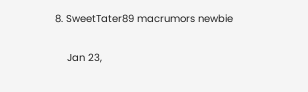8. SweetTater89 macrumors newbie

    Jan 23,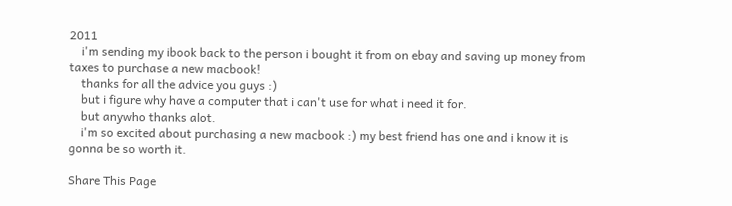2011
    i'm sending my ibook back to the person i bought it from on ebay and saving up money from taxes to purchase a new macbook!
    thanks for all the advice you guys :)
    but i figure why have a computer that i can't use for what i need it for.
    but anywho thanks alot.
    i'm so excited about purchasing a new macbook :) my best friend has one and i know it is gonna be so worth it.

Share This Page